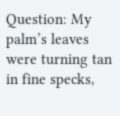Question: My palm’s leaves were turning tan in fine specks,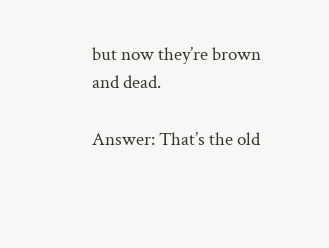but now they’re brown and dead.

Answer: That’s the old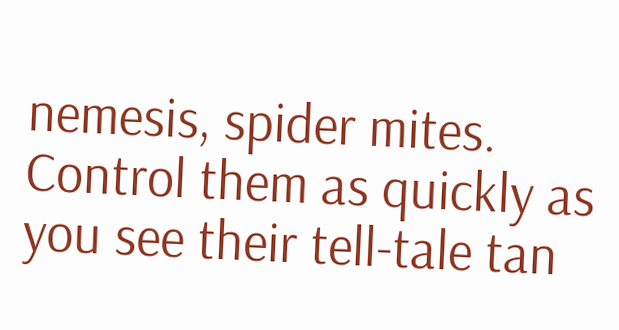nemesis, spider mites. Control them as quickly as you see their tell-tale tan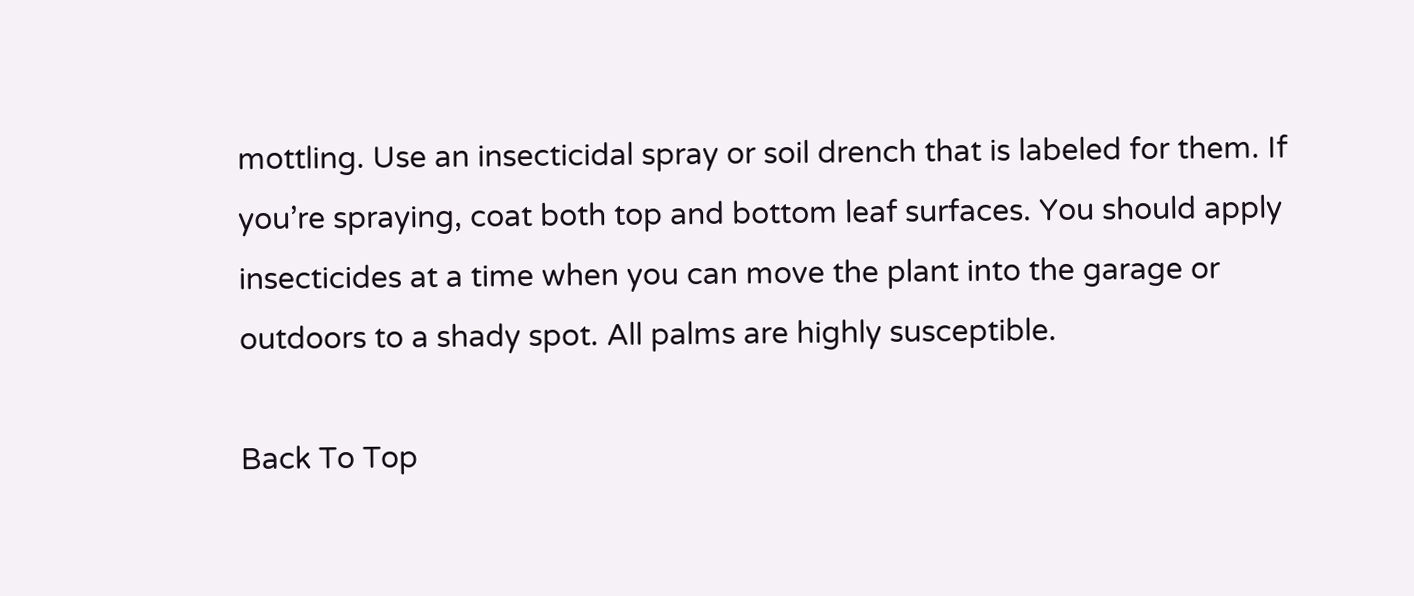mottling. Use an insecticidal spray or soil drench that is labeled for them. If you’re spraying, coat both top and bottom leaf surfaces. You should apply insecticides at a time when you can move the plant into the garage or outdoors to a shady spot. All palms are highly susceptible.

Back To Top